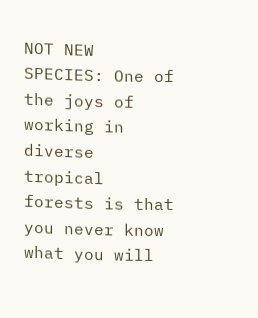NOT NEW SPECIES: One of the joys of working in diverse tropical forests is that you never know what you will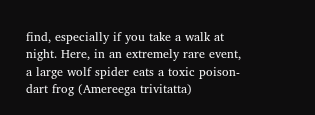find, especially if you take a walk at night. Here, in an extremely rare event, a large wolf spider eats a toxic poison-dart frog (Amereega trivitatta)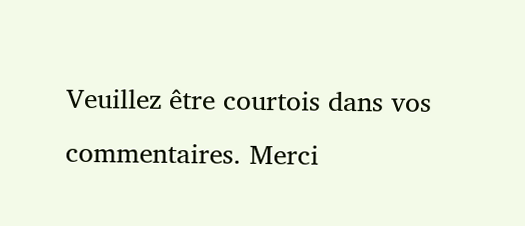Veuillez être courtois dans vos commentaires. Merci